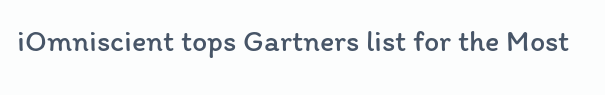iOmniscient tops Gartners list for the Most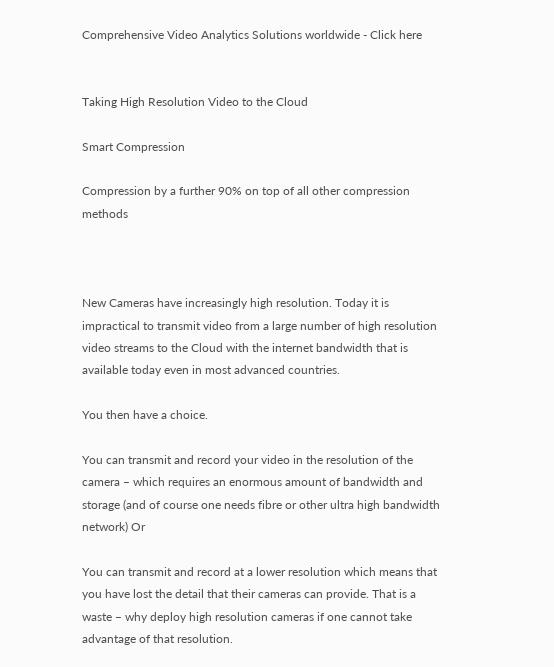Comprehensive Video Analytics Solutions worldwide - Click here


Taking High Resolution Video to the Cloud

Smart Compression

Compression by a further 90% on top of all other compression methods



New Cameras have increasingly high resolution. Today it is impractical to transmit video from a large number of high resolution video streams to the Cloud with the internet bandwidth that is available today even in most advanced countries.

You then have a choice.

You can transmit and record your video in the resolution of the camera – which requires an enormous amount of bandwidth and storage (and of course one needs fibre or other ultra high bandwidth network) Or

You can transmit and record at a lower resolution which means that you have lost the detail that their cameras can provide. That is a waste – why deploy high resolution cameras if one cannot take advantage of that resolution.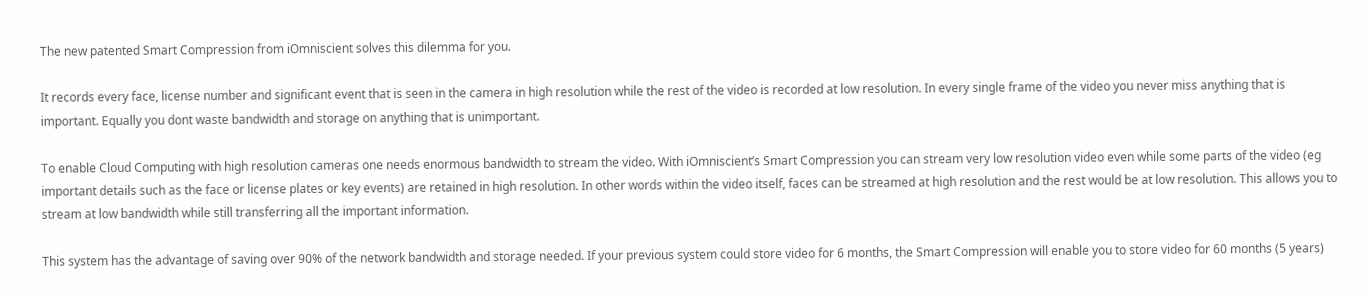The new patented Smart Compression from iOmniscient solves this dilemma for you.

It records every face, license number and significant event that is seen in the camera in high resolution while the rest of the video is recorded at low resolution. In every single frame of the video you never miss anything that is important. Equally you dont waste bandwidth and storage on anything that is unimportant.

To enable Cloud Computing with high resolution cameras one needs enormous bandwidth to stream the video. With iOmniscient’s Smart Compression you can stream very low resolution video even while some parts of the video (eg important details such as the face or license plates or key events) are retained in high resolution. In other words within the video itself, faces can be streamed at high resolution and the rest would be at low resolution. This allows you to stream at low bandwidth while still transferring all the important information.

This system has the advantage of saving over 90% of the network bandwidth and storage needed. If your previous system could store video for 6 months, the Smart Compression will enable you to store video for 60 months (5 years)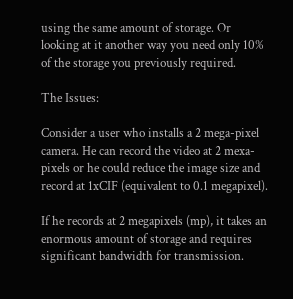using the same amount of storage. Or looking at it another way you need only 10% of the storage you previously required.

The Issues:

Consider a user who installs a 2 mega-pixel camera. He can record the video at 2 mexa-pixels or he could reduce the image size and record at 1xCIF (equivalent to 0.1 megapixel).

If he records at 2 megapixels (mp), it takes an enormous amount of storage and requires significant bandwidth for transmission.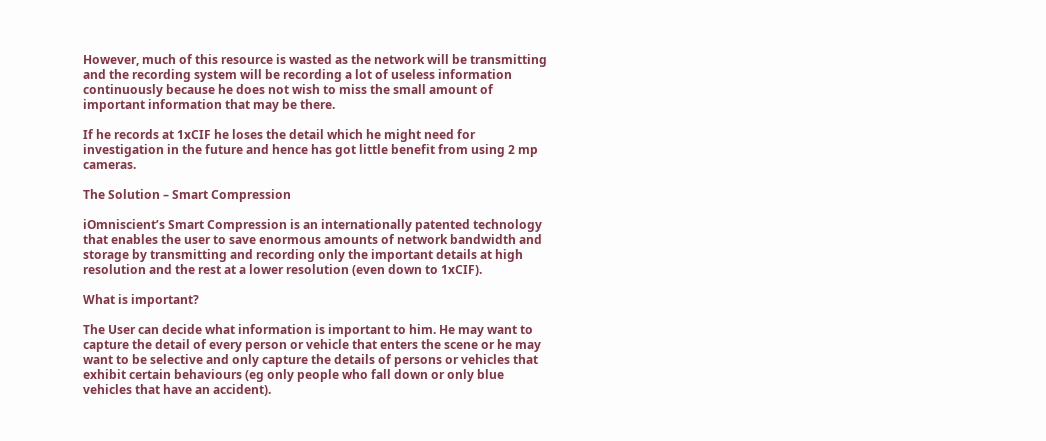However, much of this resource is wasted as the network will be transmitting and the recording system will be recording a lot of useless information continuously because he does not wish to miss the small amount of important information that may be there.

If he records at 1xCIF he loses the detail which he might need for investigation in the future and hence has got little benefit from using 2 mp cameras.

The Solution – Smart Compression

iOmniscient’s Smart Compression is an internationally patented technology that enables the user to save enormous amounts of network bandwidth and storage by transmitting and recording only the important details at high resolution and the rest at a lower resolution (even down to 1xCIF).

What is important?

The User can decide what information is important to him. He may want to capture the detail of every person or vehicle that enters the scene or he may want to be selective and only capture the details of persons or vehicles that exhibit certain behaviours (eg only people who fall down or only blue vehicles that have an accident).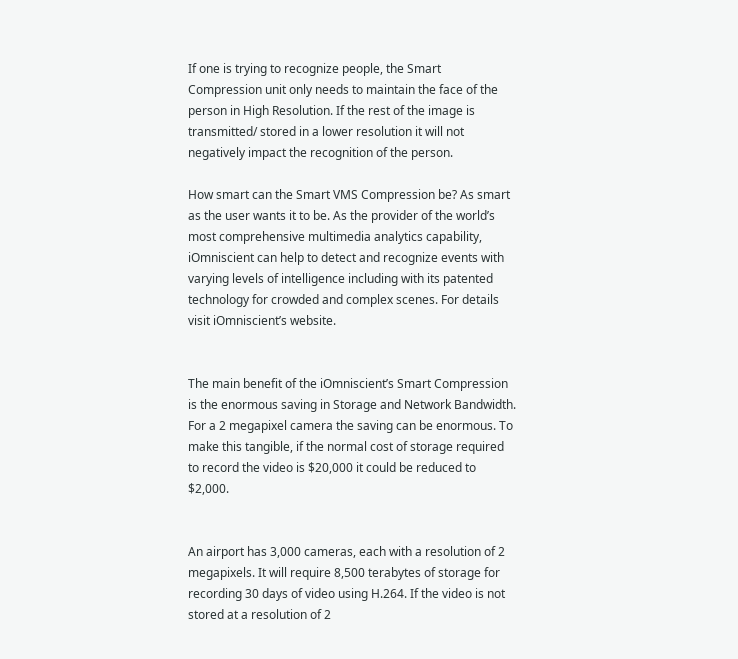If one is trying to recognize people, the Smart Compression unit only needs to maintain the face of the person in High Resolution. If the rest of the image is transmitted/ stored in a lower resolution it will not negatively impact the recognition of the person.

How smart can the Smart VMS Compression be? As smart as the user wants it to be. As the provider of the world’s most comprehensive multimedia analytics capability, iOmniscient can help to detect and recognize events with varying levels of intelligence including with its patented technology for crowded and complex scenes. For details visit iOmniscient’s website.


The main benefit of the iOmniscient’s Smart Compression is the enormous saving in Storage and Network Bandwidth. For a 2 megapixel camera the saving can be enormous. To make this tangible, if the normal cost of storage required to record the video is $20,000 it could be reduced to $2,000.


An airport has 3,000 cameras, each with a resolution of 2 megapixels. It will require 8,500 terabytes of storage for recording 30 days of video using H.264. If the video is not stored at a resolution of 2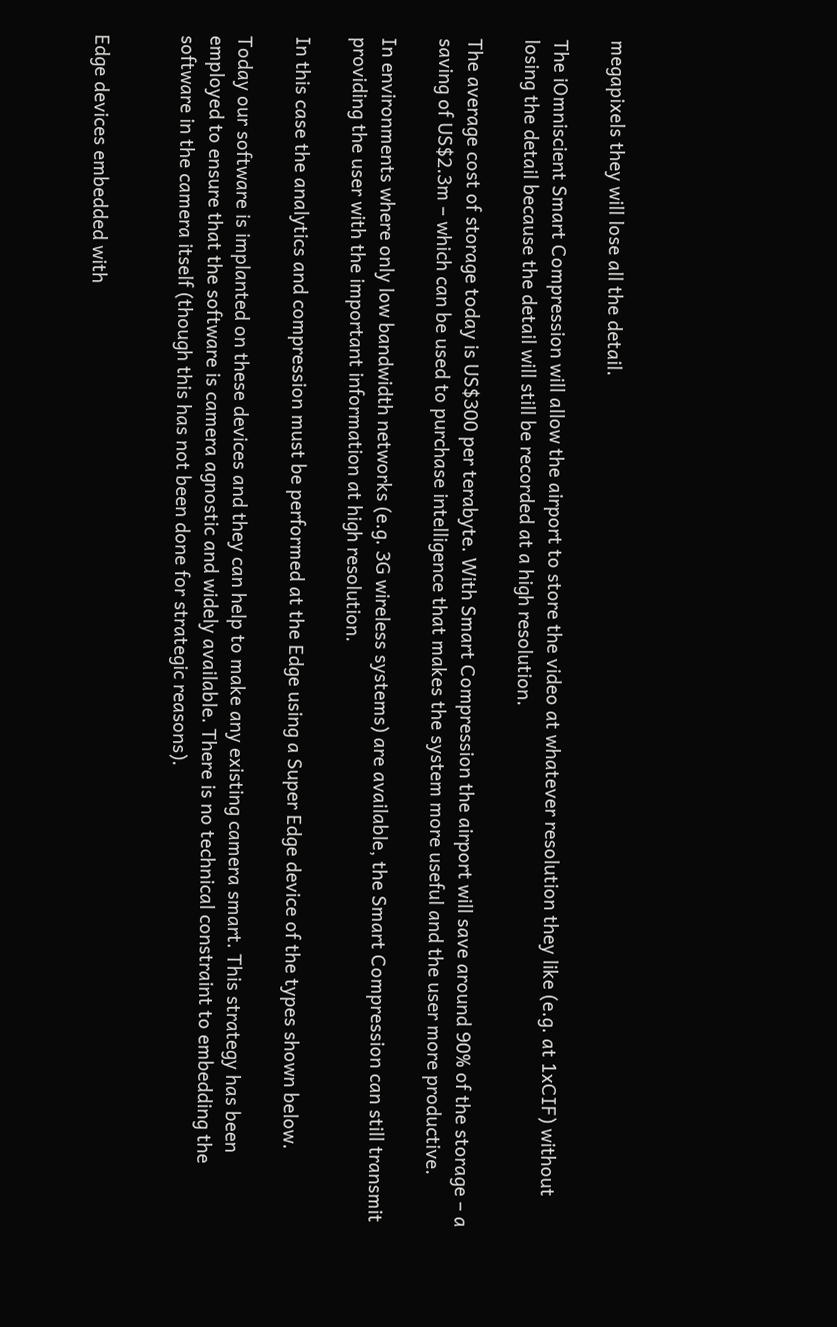megapixels they will lose all the detail.

The iOmniscient Smart Compression will allow the airport to store the video at whatever resolution they like (e.g. at 1xCIF) without losing the detail because the detail will still be recorded at a high resolution.

The average cost of storage today is US$300 per terabyte. With Smart Compression the airport will save around 90% of the storage – a saving of US$2.3m – which can be used to purchase intelligence that makes the system more useful and the user more productive.

In environments where only low bandwidth networks (e.g. 3G wireless systems) are available, the Smart Compression can still transmit providing the user with the important information at high resolution.

In this case the analytics and compression must be performed at the Edge using a Super Edge device of the types shown below.

Today our software is implanted on these devices and they can help to make any existing camera smart. This strategy has been employed to ensure that the software is camera agnostic and widely available. There is no technical constraint to embedding the software in the camera itself (though this has not been done for strategic reasons).


Edge devices embedded with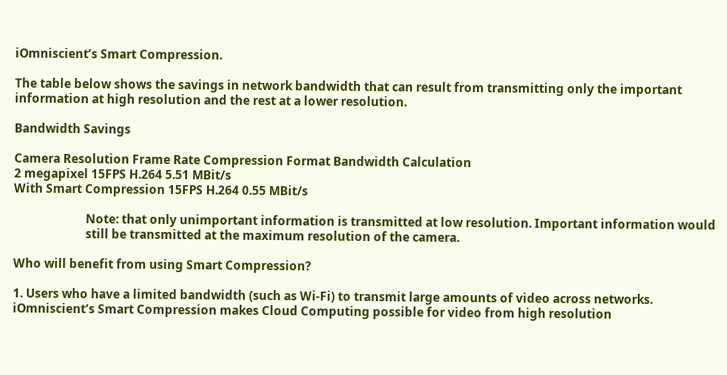iOmniscient’s Smart Compression.

The table below shows the savings in network bandwidth that can result from transmitting only the important information at high resolution and the rest at a lower resolution.

Bandwidth Savings

Camera Resolution Frame Rate Compression Format Bandwidth Calculation
2 megapixel 15FPS H.264 5.51 MBit/s
With Smart Compression 15FPS H.264 0.55 MBit/s

                        Note: that only unimportant information is transmitted at low resolution. Important information would
                        still be transmitted at the maximum resolution of the camera.

Who will benefit from using Smart Compression?

1. Users who have a limited bandwidth (such as Wi-Fi) to transmit large amounts of video across networks. iOmniscient’s Smart Compression makes Cloud Computing possible for video from high resolution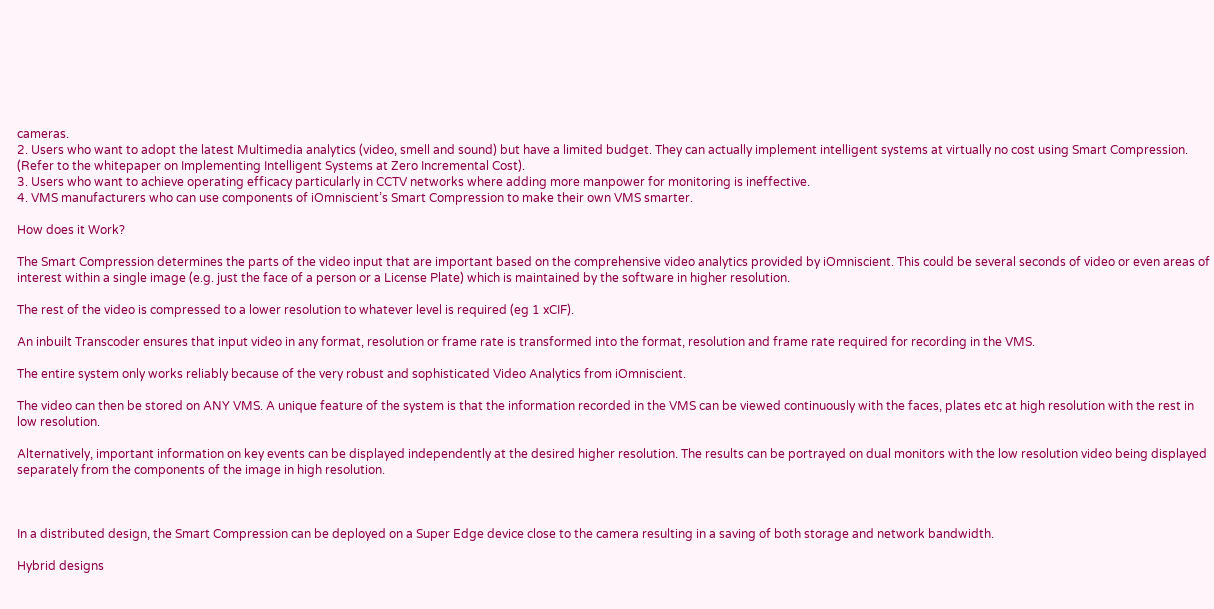cameras.
2. Users who want to adopt the latest Multimedia analytics (video, smell and sound) but have a limited budget. They can actually implement intelligent systems at virtually no cost using Smart Compression. (Refer to the whitepaper on Implementing Intelligent Systems at Zero Incremental Cost).
3. Users who want to achieve operating efficacy particularly in CCTV networks where adding more manpower for monitoring is ineffective.
4. VMS manufacturers who can use components of iOmniscient’s Smart Compression to make their own VMS smarter.

How does it Work?

The Smart Compression determines the parts of the video input that are important based on the comprehensive video analytics provided by iOmniscient. This could be several seconds of video or even areas of interest within a single image (e.g. just the face of a person or a License Plate) which is maintained by the software in higher resolution.

The rest of the video is compressed to a lower resolution to whatever level is required (eg 1 xCIF).

An inbuilt Transcoder ensures that input video in any format, resolution or frame rate is transformed into the format, resolution and frame rate required for recording in the VMS.

The entire system only works reliably because of the very robust and sophisticated Video Analytics from iOmniscient.

The video can then be stored on ANY VMS. A unique feature of the system is that the information recorded in the VMS can be viewed continuously with the faces, plates etc at high resolution with the rest in low resolution.

Alternatively, important information on key events can be displayed independently at the desired higher resolution. The results can be portrayed on dual monitors with the low resolution video being displayed separately from the components of the image in high resolution.



In a distributed design, the Smart Compression can be deployed on a Super Edge device close to the camera resulting in a saving of both storage and network bandwidth.

Hybrid designs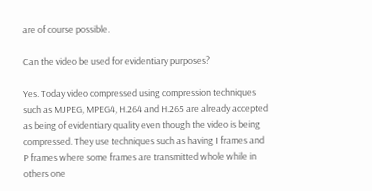are of course possible.

Can the video be used for evidentiary purposes?

Yes. Today video compressed using compression techniques such as MJPEG, MPEG4, H.264 and H.265 are already accepted as being of evidentiary quality even though the video is being compressed. They use techniques such as having I frames and P frames where some frames are transmitted whole while in others one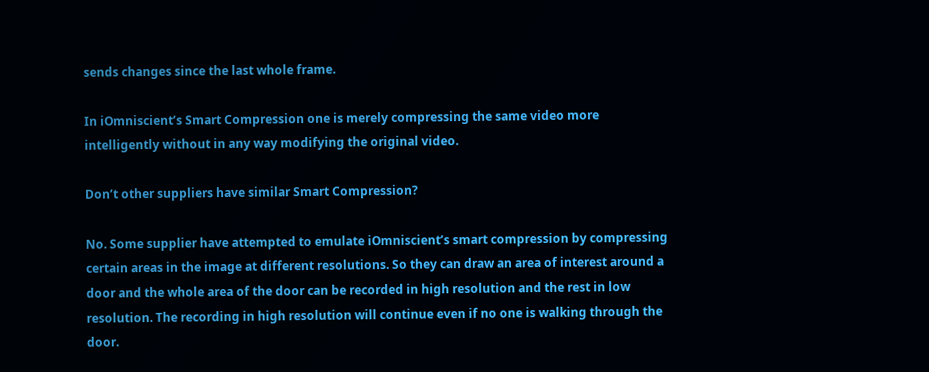sends changes since the last whole frame.

In iOmniscient’s Smart Compression one is merely compressing the same video more intelligently without in any way modifying the original video.

Don’t other suppliers have similar Smart Compression?

No. Some supplier have attempted to emulate iOmniscient’s smart compression by compressing certain areas in the image at different resolutions. So they can draw an area of interest around a door and the whole area of the door can be recorded in high resolution and the rest in low resolution. The recording in high resolution will continue even if no one is walking through the door.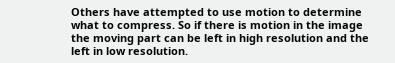Others have attempted to use motion to determine what to compress. So if there is motion in the image the moving part can be left in high resolution and the left in low resolution.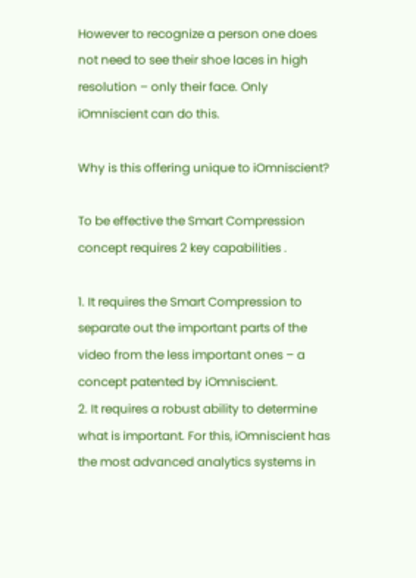However to recognize a person one does not need to see their shoe laces in high resolution – only their face. Only iOmniscient can do this.

Why is this offering unique to iOmniscient?

To be effective the Smart Compression concept requires 2 key capabilities .

1. It requires the Smart Compression to separate out the important parts of the video from the less important ones – a concept patented by iOmniscient.
2. It requires a robust ability to determine what is important. For this, iOmniscient has the most advanced analytics systems in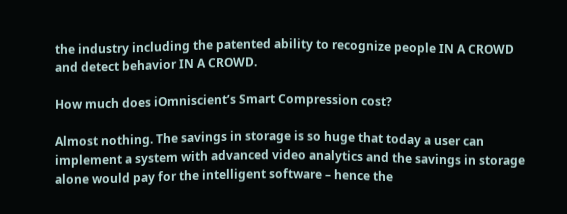the industry including the patented ability to recognize people IN A CROWD and detect behavior IN A CROWD.

How much does iOmniscient’s Smart Compression cost?

Almost nothing. The savings in storage is so huge that today a user can implement a system with advanced video analytics and the savings in storage alone would pay for the intelligent software – hence the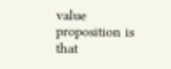value proposition is that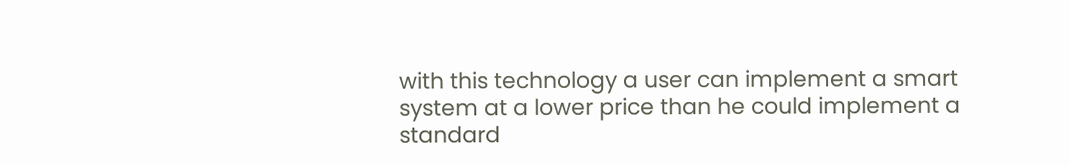with this technology a user can implement a smart system at a lower price than he could implement a standard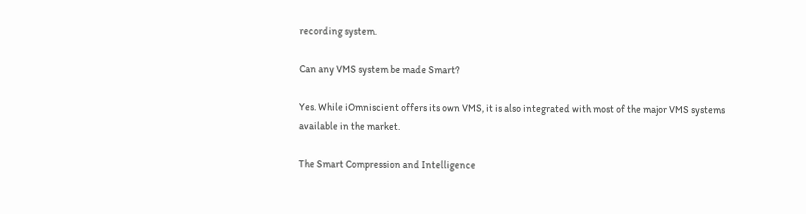recording system.

Can any VMS system be made Smart?

Yes. While iOmniscient offers its own VMS, it is also integrated with most of the major VMS systems available in the market.

The Smart Compression and Intelligence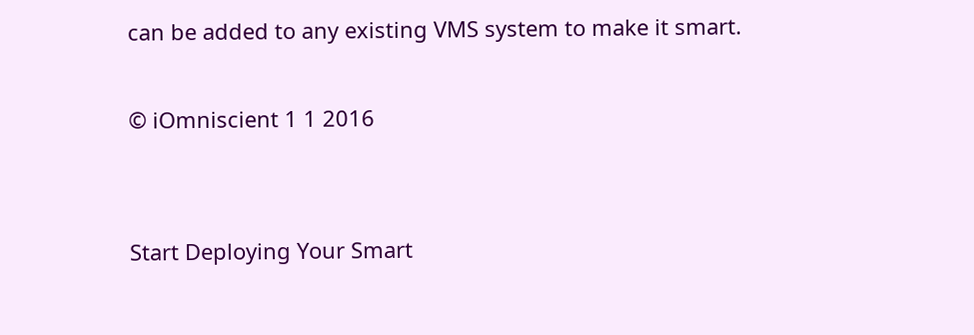can be added to any existing VMS system to make it smart.

© iOmniscient 1 1 2016


Start Deploying Your Smart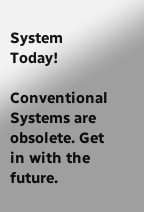System Today!

Conventional Systems are obsolete. Get in with the future.